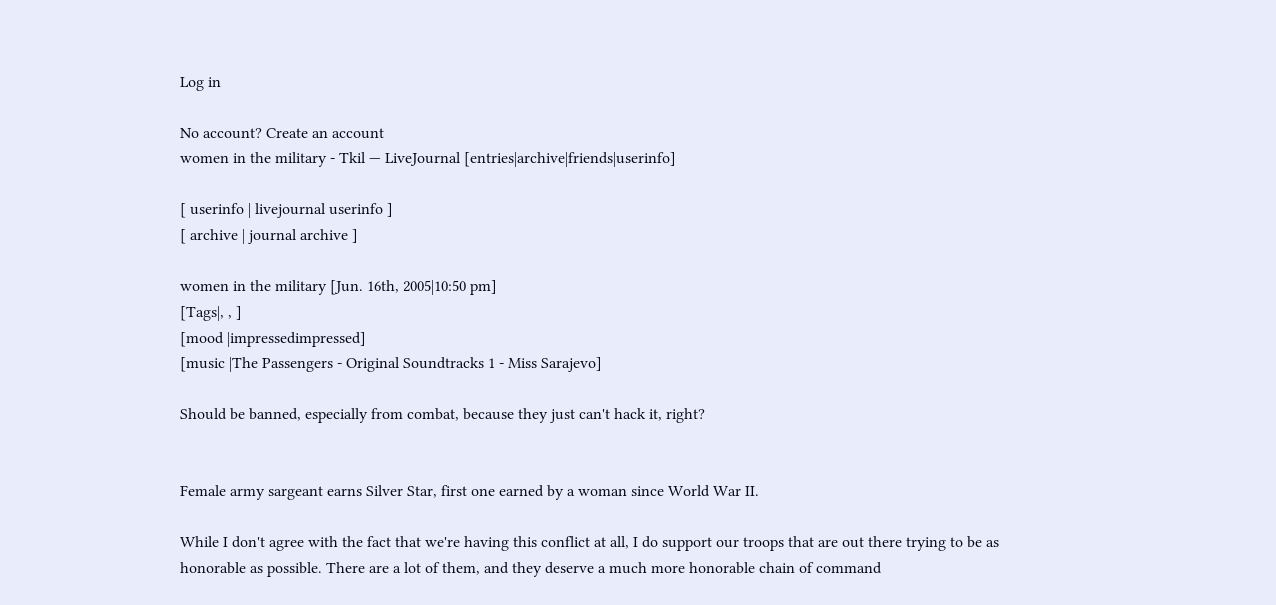Log in

No account? Create an account
women in the military - Tkil — LiveJournal [entries|archive|friends|userinfo]

[ userinfo | livejournal userinfo ]
[ archive | journal archive ]

women in the military [Jun. 16th, 2005|10:50 pm]
[Tags|, , ]
[mood |impressedimpressed]
[music |The Passengers - Original Soundtracks 1 - Miss Sarajevo]

Should be banned, especially from combat, because they just can't hack it, right?


Female army sargeant earns Silver Star, first one earned by a woman since World War II.

While I don't agree with the fact that we're having this conflict at all, I do support our troops that are out there trying to be as honorable as possible. There are a lot of them, and they deserve a much more honorable chain of command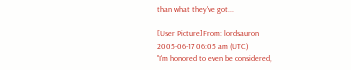than what they've got...

[User Picture]From: lordsauron
2005-06-17 06:05 am (UTC)
"I'm honored to even be considered,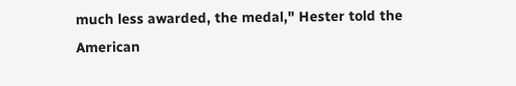much less awarded, the medal," Hester told the American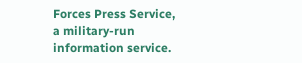Forces Press Service, a military-run information service.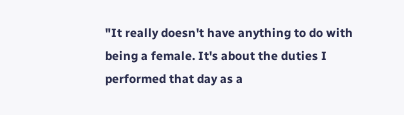"It really doesn't have anything to do with being a female. It's about the duties I performed that day as a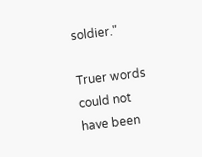soldier."

Truer words could not have been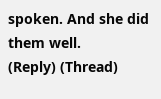spoken. And she did them well.
(Reply) (Thread)